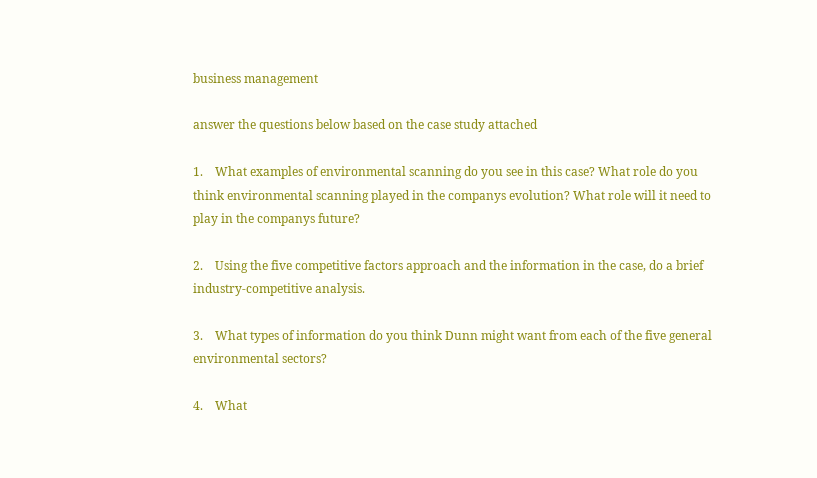business management

answer the questions below based on the case study attached

1.    What examples of environmental scanning do you see in this case? What role do you think environmental scanning played in the companys evolution? What role will it need to play in the companys future?

2.    Using the five competitive factors approach and the information in the case, do a brief industry-competitive analysis.

3.    What types of information do you think Dunn might want from each of the five general environmental sectors?

4.    What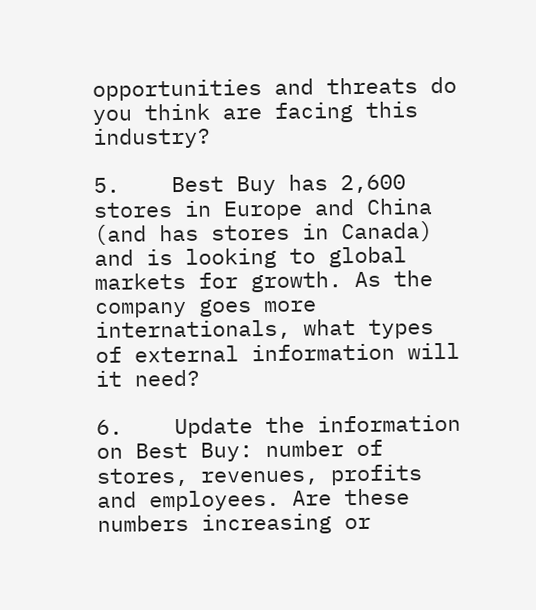opportunities and threats do you think are facing this industry?

5.    Best Buy has 2,600 stores in Europe and China (and has stores in Canada) and is looking to global markets for growth. As the company goes more internationals, what types of external information will it need?

6.    Update the information on Best Buy: number of stores, revenues, profits and employees. Are these numbers increasing or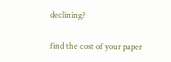declining?

find the cost of your paper